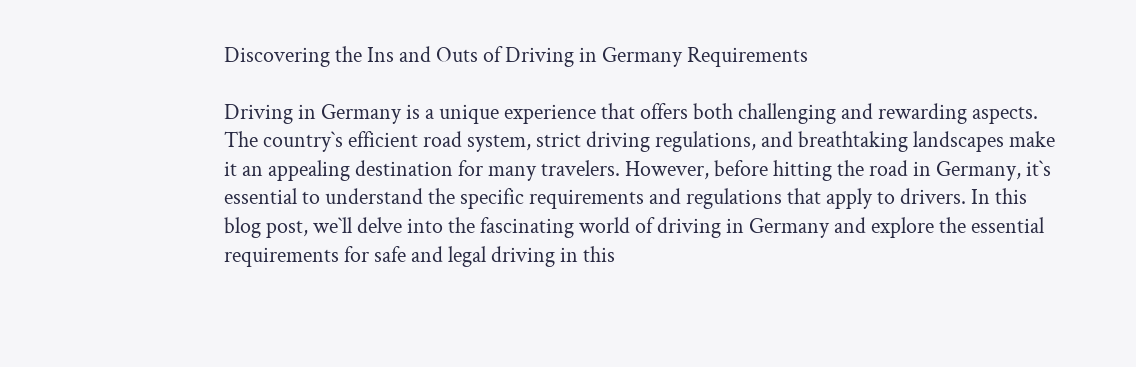Discovering the Ins and Outs of Driving in Germany Requirements

Driving in Germany is a unique experience that offers both challenging and rewarding aspects. The country`s efficient road system, strict driving regulations, and breathtaking landscapes make it an appealing destination for many travelers. However, before hitting the road in Germany, it`s essential to understand the specific requirements and regulations that apply to drivers. In this blog post, we`ll delve into the fascinating world of driving in Germany and explore the essential requirements for safe and legal driving in this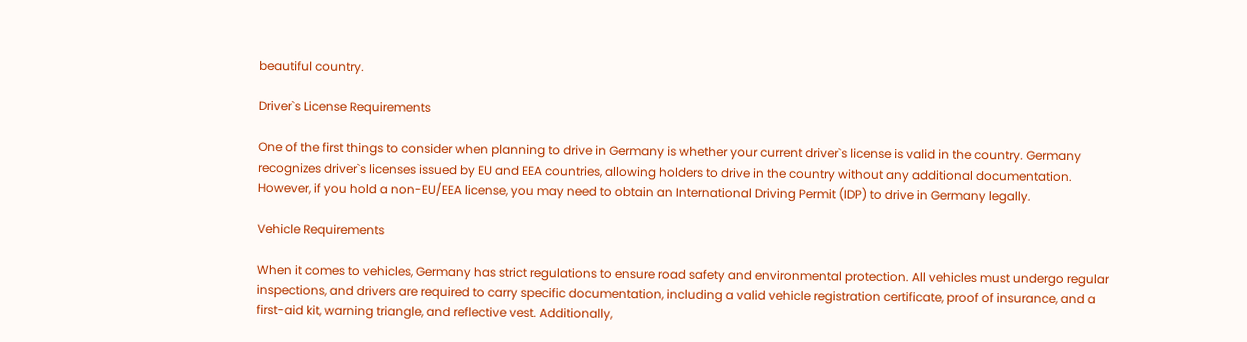beautiful country.

Driver`s License Requirements

One of the first things to consider when planning to drive in Germany is whether your current driver`s license is valid in the country. Germany recognizes driver`s licenses issued by EU and EEA countries, allowing holders to drive in the country without any additional documentation. However, if you hold a non-EU/EEA license, you may need to obtain an International Driving Permit (IDP) to drive in Germany legally.

Vehicle Requirements

When it comes to vehicles, Germany has strict regulations to ensure road safety and environmental protection. All vehicles must undergo regular inspections, and drivers are required to carry specific documentation, including a valid vehicle registration certificate, proof of insurance, and a first-aid kit, warning triangle, and reflective vest. Additionally,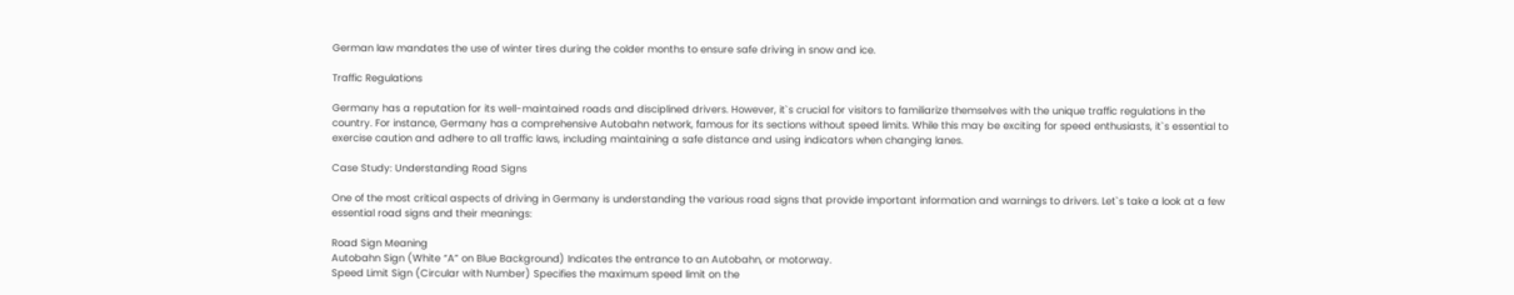German law mandates the use of winter tires during the colder months to ensure safe driving in snow and ice.

Traffic Regulations

Germany has a reputation for its well-maintained roads and disciplined drivers. However, it`s crucial for visitors to familiarize themselves with the unique traffic regulations in the country. For instance, Germany has a comprehensive Autobahn network, famous for its sections without speed limits. While this may be exciting for speed enthusiasts, it`s essential to exercise caution and adhere to all traffic laws, including maintaining a safe distance and using indicators when changing lanes.

Case Study: Understanding Road Signs

One of the most critical aspects of driving in Germany is understanding the various road signs that provide important information and warnings to drivers. Let`s take a look at a few essential road signs and their meanings:

Road Sign Meaning
Autobahn Sign (White “A” on Blue Background) Indicates the entrance to an Autobahn, or motorway.
Speed Limit Sign (Circular with Number) Specifies the maximum speed limit on the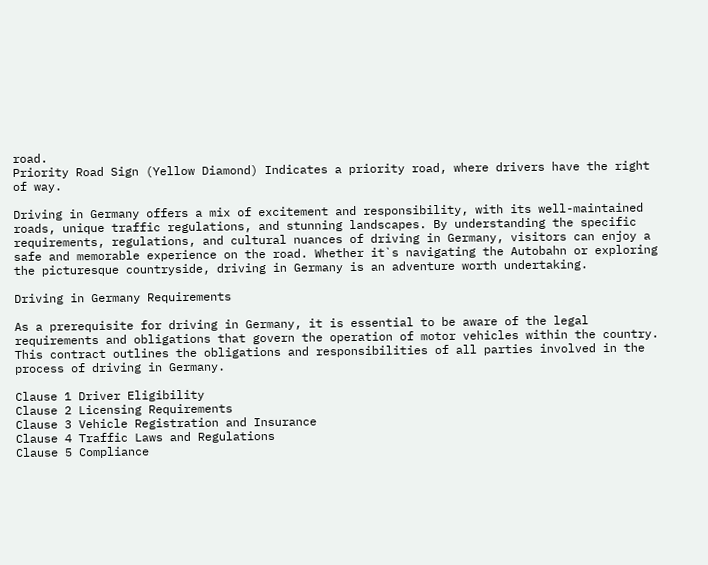road.
Priority Road Sign (Yellow Diamond) Indicates a priority road, where drivers have the right of way.

Driving in Germany offers a mix of excitement and responsibility, with its well-maintained roads, unique traffic regulations, and stunning landscapes. By understanding the specific requirements, regulations, and cultural nuances of driving in Germany, visitors can enjoy a safe and memorable experience on the road. Whether it`s navigating the Autobahn or exploring the picturesque countryside, driving in Germany is an adventure worth undertaking.

Driving in Germany Requirements

As a prerequisite for driving in Germany, it is essential to be aware of the legal requirements and obligations that govern the operation of motor vehicles within the country. This contract outlines the obligations and responsibilities of all parties involved in the process of driving in Germany.

Clause 1 Driver Eligibility
Clause 2 Licensing Requirements
Clause 3 Vehicle Registration and Insurance
Clause 4 Traffic Laws and Regulations
Clause 5 Compliance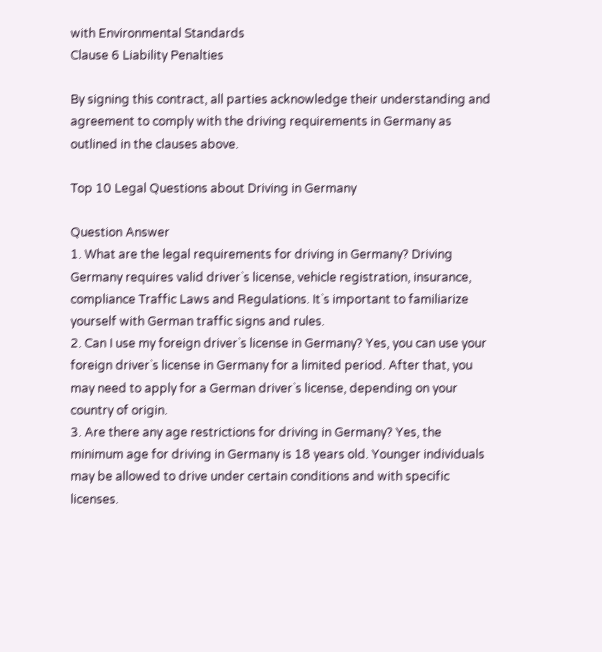with Environmental Standards
Clause 6 Liability Penalties

By signing this contract, all parties acknowledge their understanding and agreement to comply with the driving requirements in Germany as outlined in the clauses above.

Top 10 Legal Questions about Driving in Germany

Question Answer
1. What are the legal requirements for driving in Germany? Driving Germany requires valid driver`s license, vehicle registration, insurance, compliance Traffic Laws and Regulations. It`s important to familiarize yourself with German traffic signs and rules.
2. Can I use my foreign driver`s license in Germany? Yes, you can use your foreign driver`s license in Germany for a limited period. After that, you may need to apply for a German driver`s license, depending on your country of origin.
3. Are there any age restrictions for driving in Germany? Yes, the minimum age for driving in Germany is 18 years old. Younger individuals may be allowed to drive under certain conditions and with specific licenses.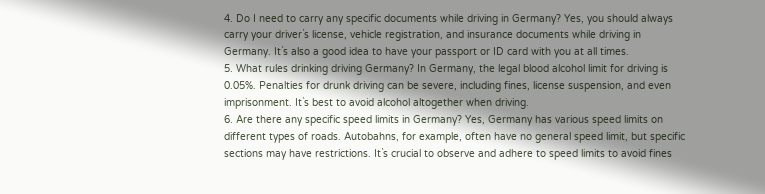4. Do I need to carry any specific documents while driving in Germany? Yes, you should always carry your driver`s license, vehicle registration, and insurance documents while driving in Germany. It`s also a good idea to have your passport or ID card with you at all times.
5. What rules drinking driving Germany? In Germany, the legal blood alcohol limit for driving is 0.05%. Penalties for drunk driving can be severe, including fines, license suspension, and even imprisonment. It`s best to avoid alcohol altogether when driving.
6. Are there any specific speed limits in Germany? Yes, Germany has various speed limits on different types of roads. Autobahns, for example, often have no general speed limit, but specific sections may have restrictions. It`s crucial to observe and adhere to speed limits to avoid fines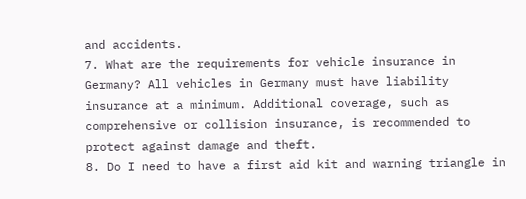and accidents.
7. What are the requirements for vehicle insurance in Germany? All vehicles in Germany must have liability insurance at a minimum. Additional coverage, such as comprehensive or collision insurance, is recommended to protect against damage and theft.
8. Do I need to have a first aid kit and warning triangle in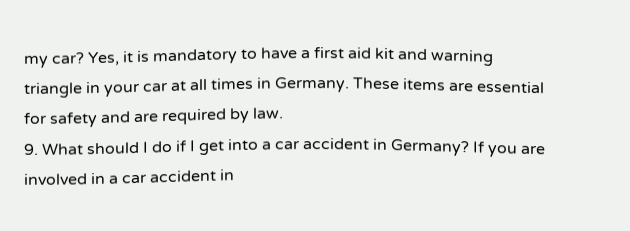my car? Yes, it is mandatory to have a first aid kit and warning triangle in your car at all times in Germany. These items are essential for safety and are required by law.
9. What should I do if I get into a car accident in Germany? If you are involved in a car accident in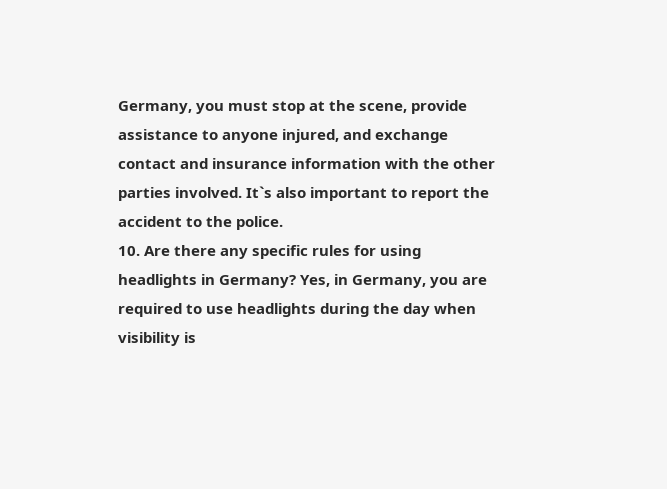Germany, you must stop at the scene, provide assistance to anyone injured, and exchange contact and insurance information with the other parties involved. It`s also important to report the accident to the police.
10. Are there any specific rules for using headlights in Germany? Yes, in Germany, you are required to use headlights during the day when visibility is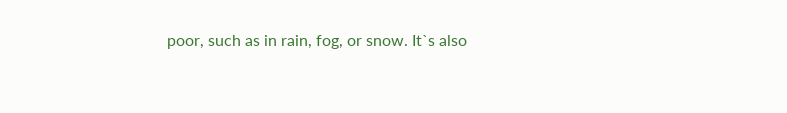poor, such as in rain, fog, or snow. It`s also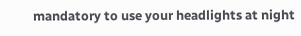mandatory to use your headlights at night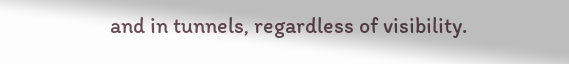and in tunnels, regardless of visibility.